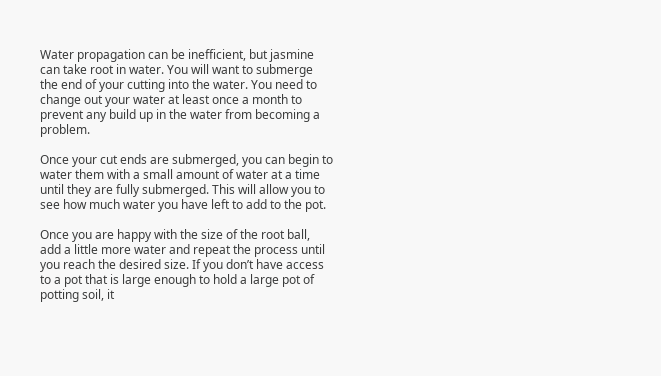Water propagation can be inefficient, but jasmine can take root in water. You will want to submerge the end of your cutting into the water. You need to change out your water at least once a month to prevent any build up in the water from becoming a problem.

Once your cut ends are submerged, you can begin to water them with a small amount of water at a time until they are fully submerged. This will allow you to see how much water you have left to add to the pot.

Once you are happy with the size of the root ball, add a little more water and repeat the process until you reach the desired size. If you don’t have access to a pot that is large enough to hold a large pot of potting soil, it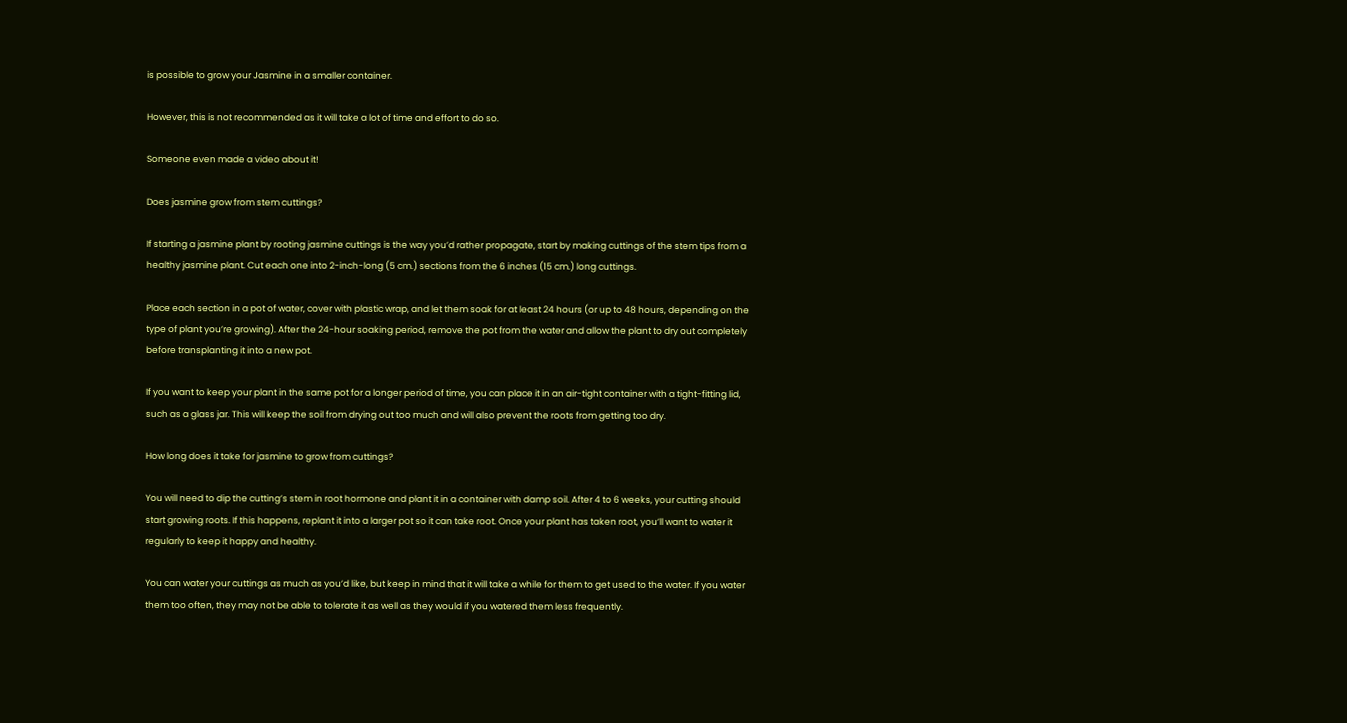is possible to grow your Jasmine in a smaller container.

However, this is not recommended as it will take a lot of time and effort to do so.

Someone even made a video about it!

Does jasmine grow from stem cuttings?

If starting a jasmine plant by rooting jasmine cuttings is the way you’d rather propagate, start by making cuttings of the stem tips from a healthy jasmine plant. Cut each one into 2-inch-long (5 cm.) sections from the 6 inches (15 cm.) long cuttings.

Place each section in a pot of water, cover with plastic wrap, and let them soak for at least 24 hours (or up to 48 hours, depending on the type of plant you’re growing). After the 24-hour soaking period, remove the pot from the water and allow the plant to dry out completely before transplanting it into a new pot.

If you want to keep your plant in the same pot for a longer period of time, you can place it in an air-tight container with a tight-fitting lid, such as a glass jar. This will keep the soil from drying out too much and will also prevent the roots from getting too dry.

How long does it take for jasmine to grow from cuttings?

You will need to dip the cutting’s stem in root hormone and plant it in a container with damp soil. After 4 to 6 weeks, your cutting should start growing roots. If this happens, replant it into a larger pot so it can take root. Once your plant has taken root, you’ll want to water it regularly to keep it happy and healthy.

You can water your cuttings as much as you’d like, but keep in mind that it will take a while for them to get used to the water. If you water them too often, they may not be able to tolerate it as well as they would if you watered them less frequently.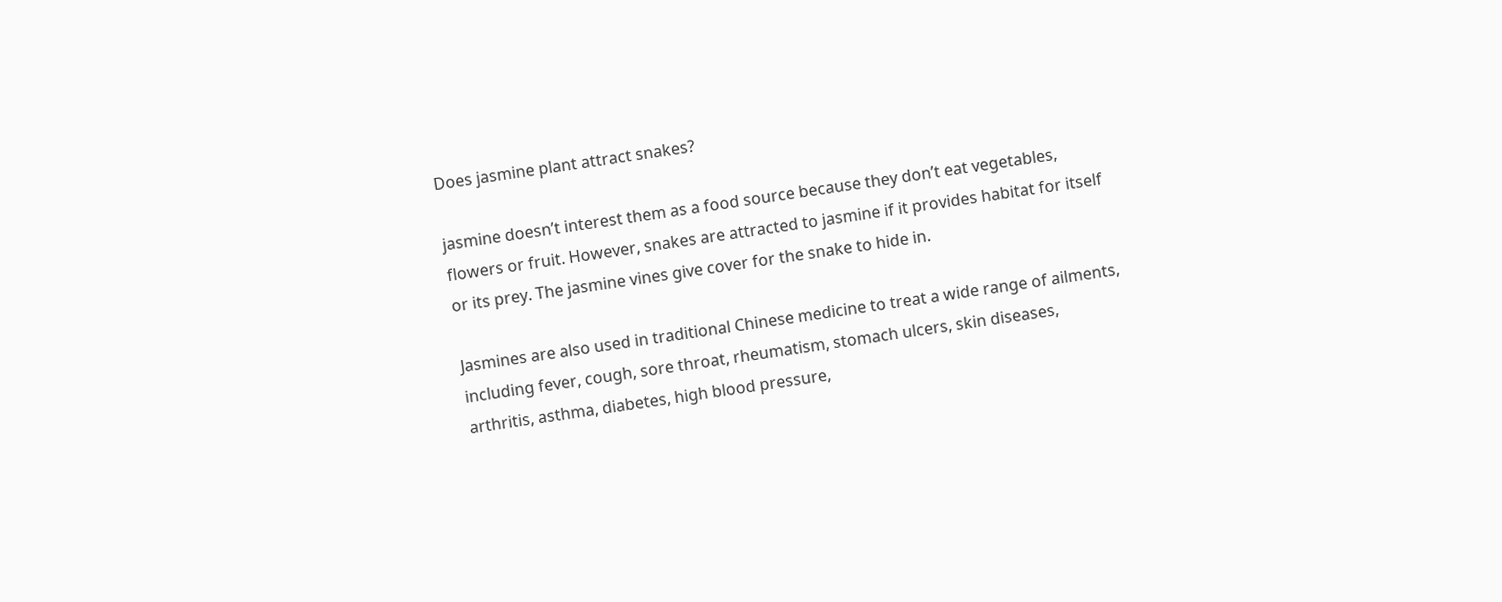Does jasmine plant attract snakes?

jasmine doesn’t interest them as a food source because they don’t eat vegetables, flowers or fruit. However, snakes are attracted to jasmine if it provides habitat for itself or its prey. The jasmine vines give cover for the snake to hide in.

Jasmines are also used in traditional Chinese medicine to treat a wide range of ailments, including fever, cough, sore throat, rheumatism, stomach ulcers, skin diseases, arthritis, asthma, diabetes, high blood pressure,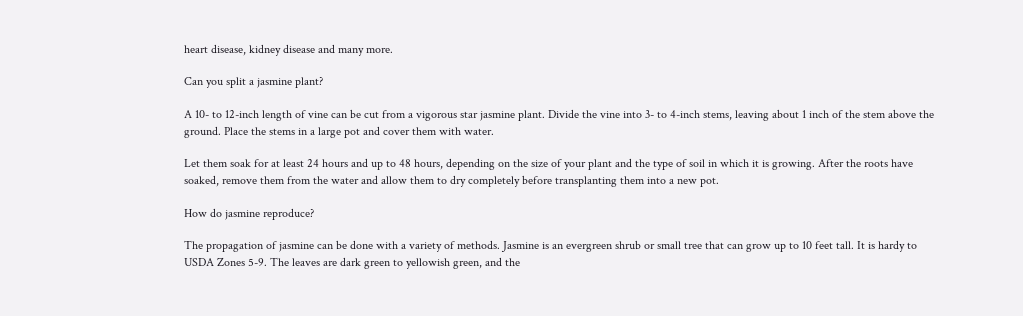heart disease, kidney disease and many more.

Can you split a jasmine plant?

A 10- to 12-inch length of vine can be cut from a vigorous star jasmine plant. Divide the vine into 3- to 4-inch stems, leaving about 1 inch of the stem above the ground. Place the stems in a large pot and cover them with water.

Let them soak for at least 24 hours and up to 48 hours, depending on the size of your plant and the type of soil in which it is growing. After the roots have soaked, remove them from the water and allow them to dry completely before transplanting them into a new pot.

How do jasmine reproduce?

The propagation of jasmine can be done with a variety of methods. Jasmine is an evergreen shrub or small tree that can grow up to 10 feet tall. It is hardy to USDA Zones 5-9. The leaves are dark green to yellowish green, and the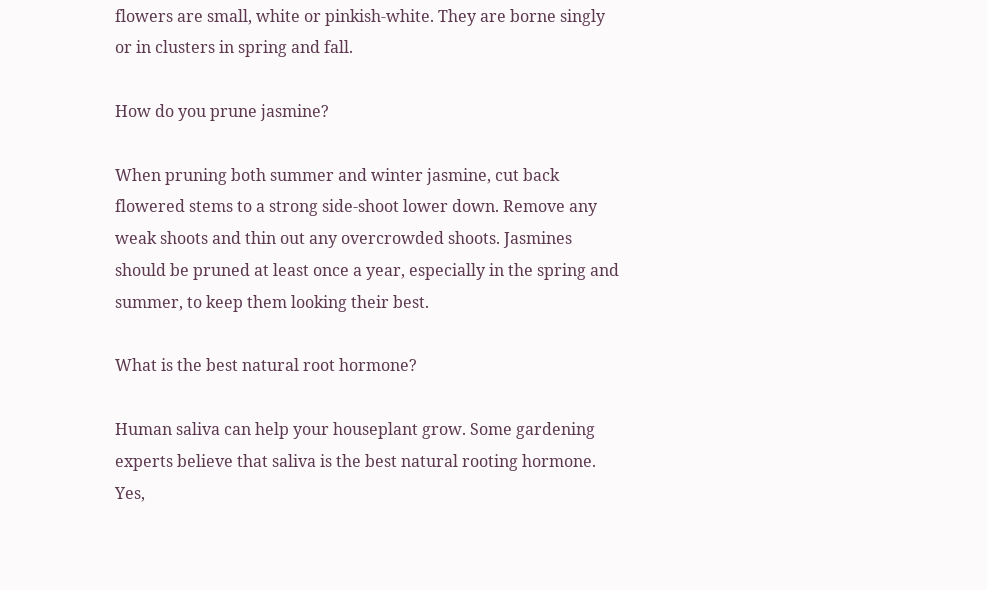flowers are small, white or pinkish-white. They are borne singly or in clusters in spring and fall.

How do you prune jasmine?

When pruning both summer and winter jasmine, cut back flowered stems to a strong side-shoot lower down. Remove any weak shoots and thin out any overcrowded shoots. Jasmines should be pruned at least once a year, especially in the spring and summer, to keep them looking their best.

What is the best natural root hormone?

Human saliva can help your houseplant grow. Some gardening experts believe that saliva is the best natural rooting hormone. Yes,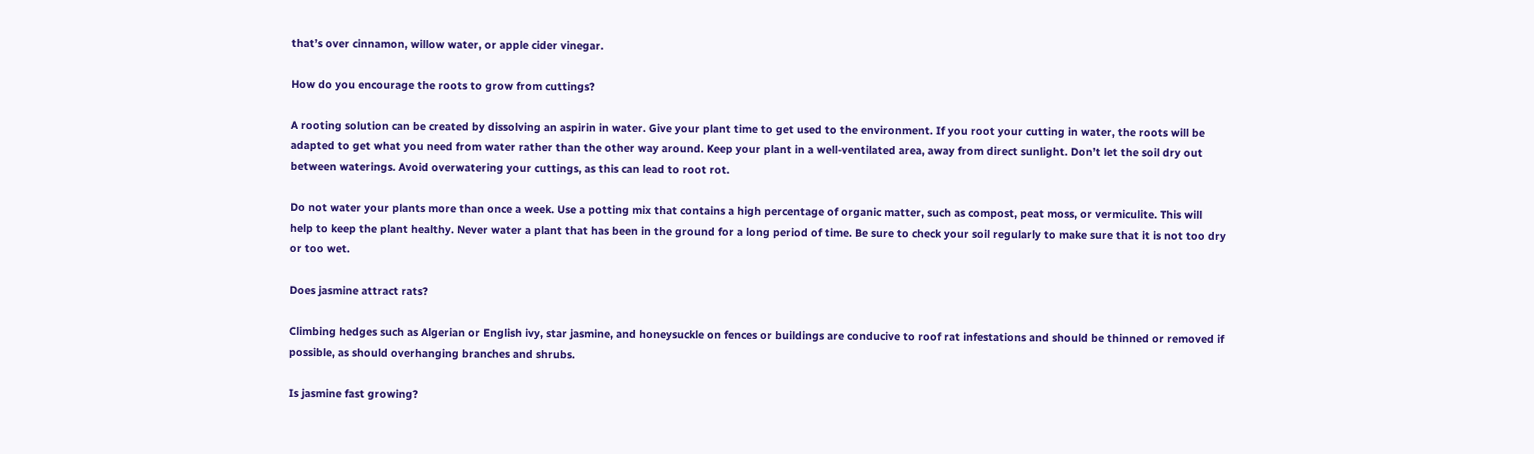that’s over cinnamon, willow water, or apple cider vinegar.

How do you encourage the roots to grow from cuttings?

A rooting solution can be created by dissolving an aspirin in water. Give your plant time to get used to the environment. If you root your cutting in water, the roots will be adapted to get what you need from water rather than the other way around. Keep your plant in a well-ventilated area, away from direct sunlight. Don’t let the soil dry out between waterings. Avoid overwatering your cuttings, as this can lead to root rot.

Do not water your plants more than once a week. Use a potting mix that contains a high percentage of organic matter, such as compost, peat moss, or vermiculite. This will help to keep the plant healthy. Never water a plant that has been in the ground for a long period of time. Be sure to check your soil regularly to make sure that it is not too dry or too wet.

Does jasmine attract rats?

Climbing hedges such as Algerian or English ivy, star jasmine, and honeysuckle on fences or buildings are conducive to roof rat infestations and should be thinned or removed if possible, as should overhanging branches and shrubs.

Is jasmine fast growing?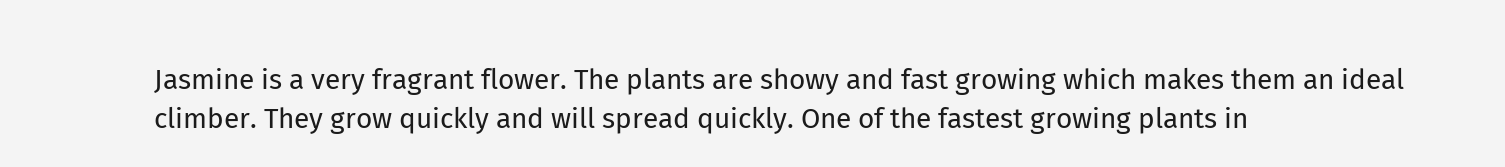Jasmine is a very fragrant flower. The plants are showy and fast growing which makes them an ideal climber. They grow quickly and will spread quickly. One of the fastest growing plants in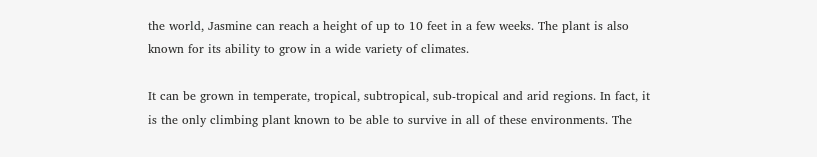the world, Jasmine can reach a height of up to 10 feet in a few weeks. The plant is also known for its ability to grow in a wide variety of climates.

It can be grown in temperate, tropical, subtropical, sub-tropical and arid regions. In fact, it is the only climbing plant known to be able to survive in all of these environments. The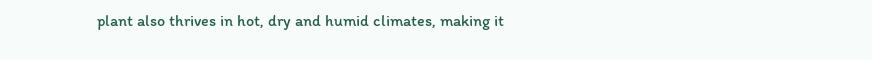plant also thrives in hot, dry and humid climates, making it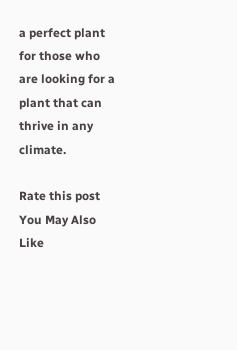a perfect plant for those who are looking for a plant that can thrive in any climate.

Rate this post
You May Also Like